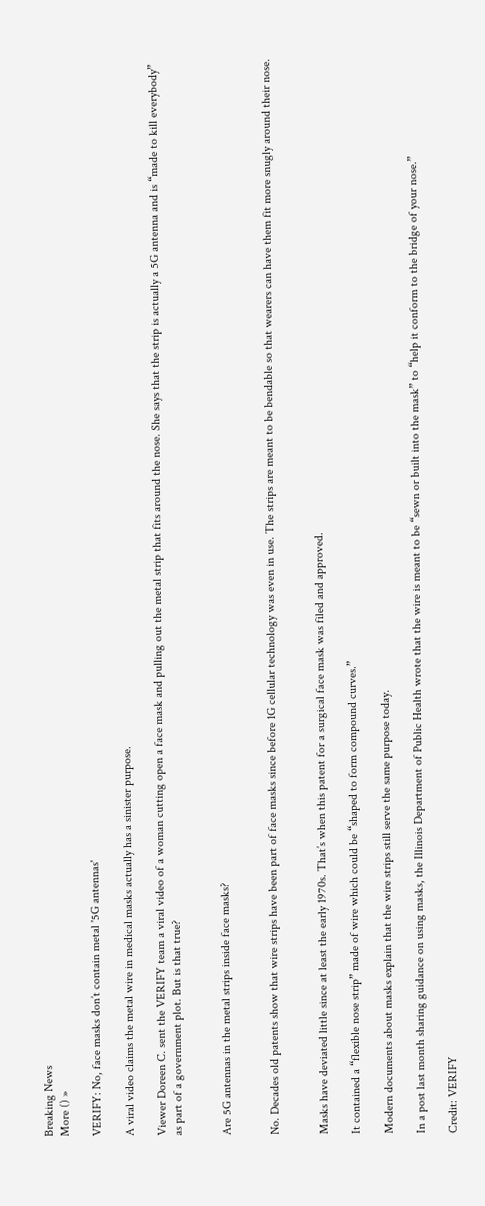Breaking News
More () »

VERIFY: No, face masks don’t contain metal '5G antennas'

A viral video claims the metal wire in medical masks actually has a sinister purpose.

Viewer Doreen C. sent the VERIFY team a viral video of a woman cutting open a face mask and pulling out the metal strip that fits around the nose. She says that the strip is actually a 5G antenna and is “made to kill everybody” as part of a government plot. But is that true?


Are 5G antennas in the metal strips inside face masks?


No. Decades old patents show that wire strips have been part of face masks since before 1G cellular technology was even in use. The strips are meant to be bendable so that wearers can have them fit more snugly around their nose.


Masks have deviated little since at least the early 1970s. That’s when this patent for a surgical face mask was filed and approved.

It contained a “flexible nose strip” made of wire which could be “shaped to form compound curves.”

Modern documents about masks explain that the wire strips still serve the same purpose today.

In a post last month sharing guidance on using masks, the Illinois Department of Public Health wrote that the wire is meant to be “sewn or built into the mask” to “help it conform to the bridge of your nose.”

Credit: VERIFY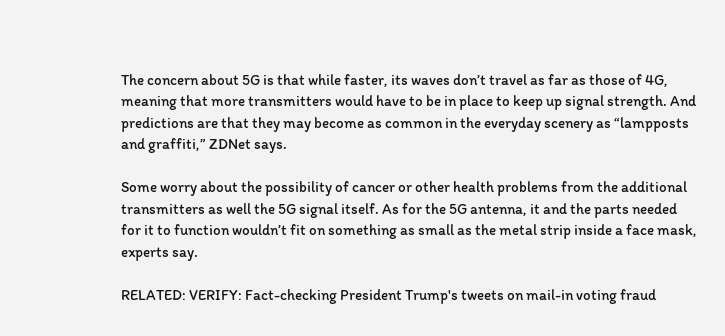The concern about 5G is that while faster, its waves don’t travel as far as those of 4G, meaning that more transmitters would have to be in place to keep up signal strength. And predictions are that they may become as common in the everyday scenery as “lampposts and graffiti,” ZDNet says.

Some worry about the possibility of cancer or other health problems from the additional transmitters as well the 5G signal itself. As for the 5G antenna, it and the parts needed for it to function wouldn’t fit on something as small as the metal strip inside a face mask, experts say.

RELATED: VERIFY: Fact-checking President Trump's tweets on mail-in voting fraud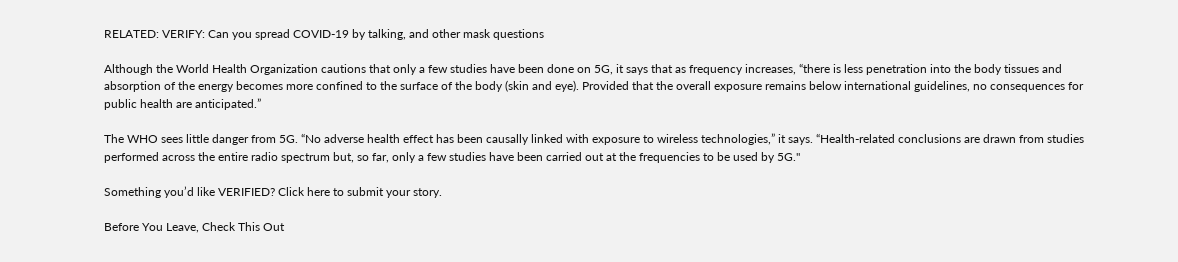RELATED: VERIFY: Can you spread COVID-19 by talking, and other mask questions

Although the World Health Organization cautions that only a few studies have been done on 5G, it says that as frequency increases, “there is less penetration into the body tissues and absorption of the energy becomes more confined to the surface of the body (skin and eye). Provided that the overall exposure remains below international guidelines, no consequences for public health are anticipated.”

The WHO sees little danger from 5G. “No adverse health effect has been causally linked with exposure to wireless technologies,” it says. “Health-related conclusions are drawn from studies performed across the entire radio spectrum but, so far, only a few studies have been carried out at the frequencies to be used by 5G."

Something you’d like VERIFIED? Click here to submit your story.

Before You Leave, Check This Out